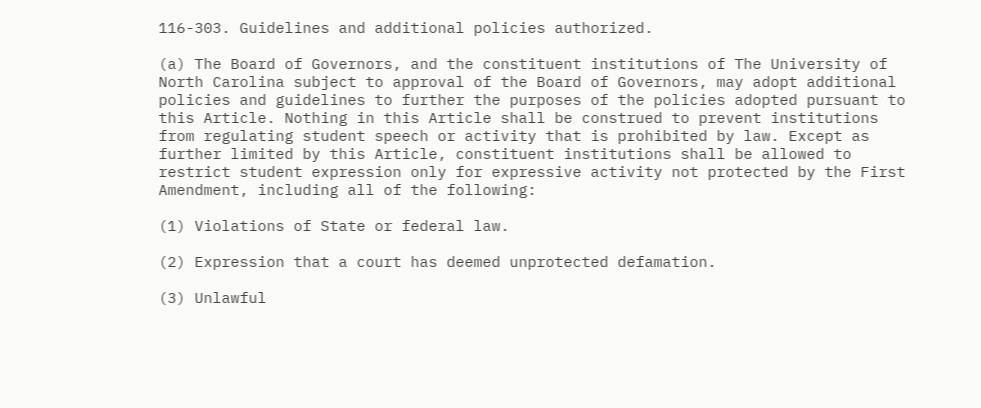116-303. Guidelines and additional policies authorized.

(a) The Board of Governors, and the constituent institutions of The University of North Carolina subject to approval of the Board of Governors, may adopt additional policies and guidelines to further the purposes of the policies adopted pursuant to this Article. Nothing in this Article shall be construed to prevent institutions from regulating student speech or activity that is prohibited by law. Except as further limited by this Article, constituent institutions shall be allowed to restrict student expression only for expressive activity not protected by the First Amendment, including all of the following:

(1) Violations of State or federal law.

(2) Expression that a court has deemed unprotected defamation.

(3) Unlawful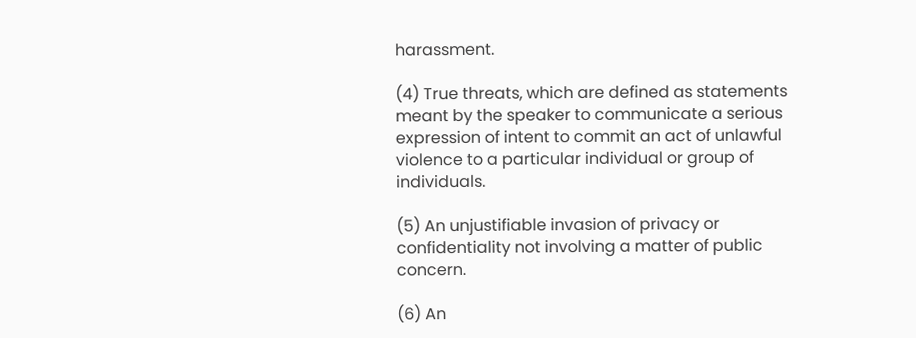harassment.

(4) True threats, which are defined as statements meant by the speaker to communicate a serious expression of intent to commit an act of unlawful violence to a particular individual or group of individuals.

(5) An unjustifiable invasion of privacy or confidentiality not involving a matter of public concern.

(6) An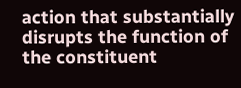action that substantially disrupts the function of the constituent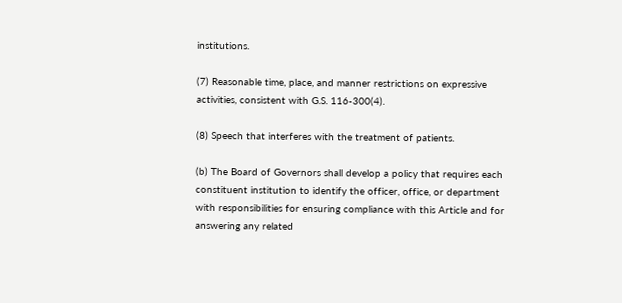institutions.

(7) Reasonable time, place, and manner restrictions on expressive activities, consistent with G.S. 116-300(4).

(8) Speech that interferes with the treatment of patients.

(b) The Board of Governors shall develop a policy that requires each constituent institution to identify the officer, office, or department with responsibilities for ensuring compliance with this Article and for answering any related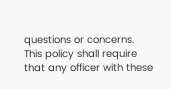questions or concerns. This policy shall require that any officer with these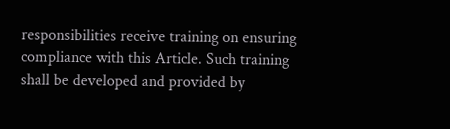responsibilities receive training on ensuring compliance with this Article. Such training shall be developed and provided by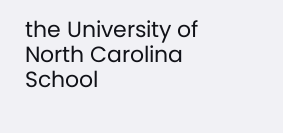the University of North Carolina School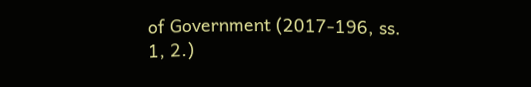of Government (2017-196, ss. 1, 2.)